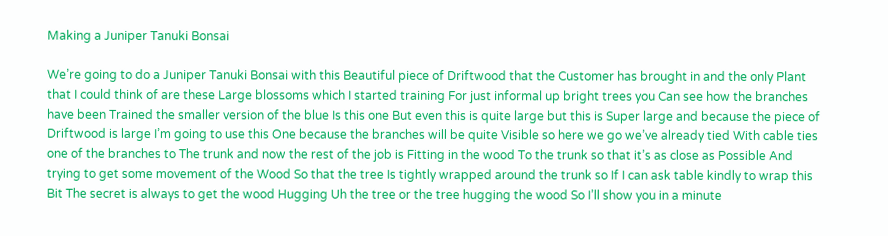Making a Juniper Tanuki Bonsai

We’re going to do a Juniper Tanuki Bonsai with this Beautiful piece of Driftwood that the Customer has brought in and the only Plant that I could think of are these Large blossoms which I started training For just informal up bright trees you Can see how the branches have been Trained the smaller version of the blue Is this one But even this is quite large but this is Super large and because the piece of Driftwood is large I’m going to use this One because the branches will be quite Visible so here we go we’ve already tied With cable ties one of the branches to The trunk and now the rest of the job is Fitting in the wood To the trunk so that it’s as close as Possible And trying to get some movement of the Wood So that the tree Is tightly wrapped around the trunk so If I can ask table kindly to wrap this Bit The secret is always to get the wood Hugging Uh the tree or the tree hugging the wood So I’ll show you in a minute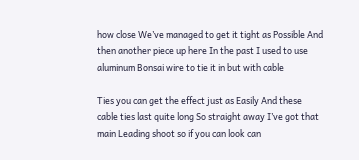how close We’ve managed to get it tight as Possible And then another piece up here In the past I used to use aluminum Bonsai wire to tie it in but with cable

Ties you can get the effect just as Easily And these cable ties last quite long So straight away I’ve got that main Leading shoot so if you can look can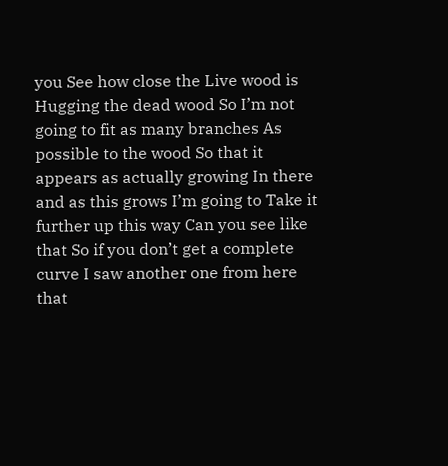you See how close the Live wood is Hugging the dead wood So I’m not going to fit as many branches As possible to the wood So that it appears as actually growing In there and as this grows I’m going to Take it further up this way Can you see like that So if you don’t get a complete curve I saw another one from here that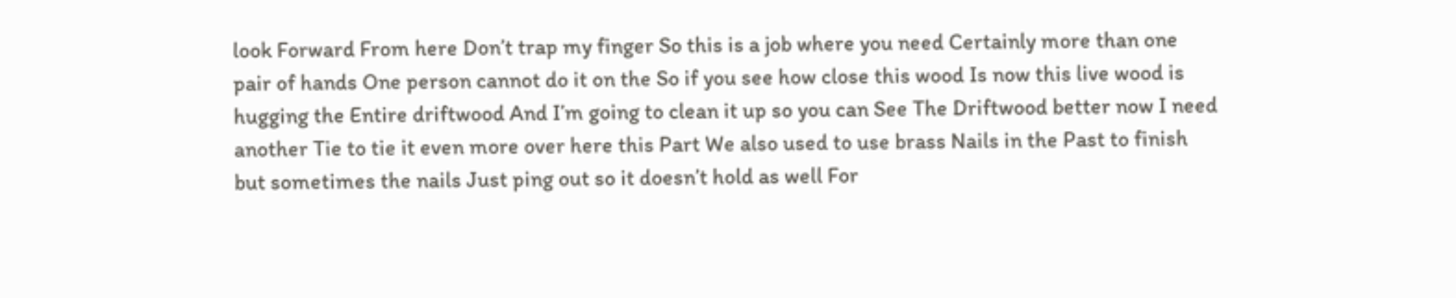look Forward From here Don’t trap my finger So this is a job where you need Certainly more than one pair of hands One person cannot do it on the So if you see how close this wood Is now this live wood is hugging the Entire driftwood And I’m going to clean it up so you can See The Driftwood better now I need another Tie to tie it even more over here this Part We also used to use brass Nails in the Past to finish but sometimes the nails Just ping out so it doesn’t hold as well For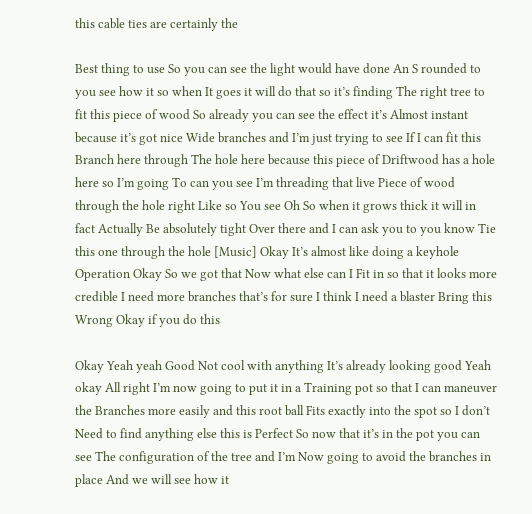this cable ties are certainly the

Best thing to use So you can see the light would have done An S rounded to you see how it so when It goes it will do that so it’s finding The right tree to fit this piece of wood So already you can see the effect it’s Almost instant because it’s got nice Wide branches and I’m just trying to see If I can fit this Branch here through The hole here because this piece of Driftwood has a hole here so I’m going To can you see I’m threading that live Piece of wood through the hole right Like so You see Oh So when it grows thick it will in fact Actually Be absolutely tight Over there and I can ask you to you know Tie this one through the hole [Music] Okay It’s almost like doing a keyhole Operation Okay So we got that Now what else can I Fit in so that it looks more credible I need more branches that’s for sure I think I need a blaster Bring this Wrong Okay if you do this

Okay Yeah yeah Good Not cool with anything It’s already looking good Yeah okay All right I’m now going to put it in a Training pot so that I can maneuver the Branches more easily and this root ball Fits exactly into the spot so I don’t Need to find anything else this is Perfect So now that it’s in the pot you can see The configuration of the tree and I’m Now going to avoid the branches in place And we will see how it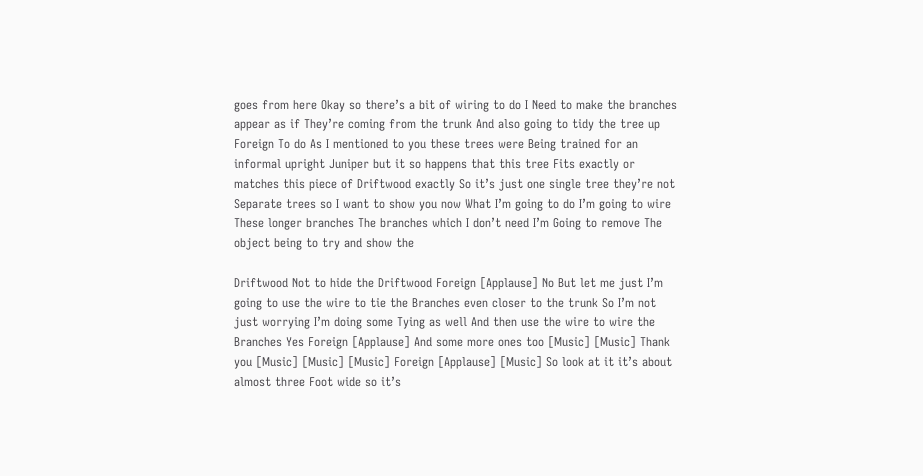goes from here Okay so there’s a bit of wiring to do I Need to make the branches appear as if They’re coming from the trunk And also going to tidy the tree up Foreign To do As I mentioned to you these trees were Being trained for an informal upright Juniper but it so happens that this tree Fits exactly or matches this piece of Driftwood exactly So it’s just one single tree they’re not Separate trees so I want to show you now What I’m going to do I’m going to wire These longer branches The branches which I don’t need I’m Going to remove The object being to try and show the

Driftwood Not to hide the Driftwood Foreign [Applause] No But let me just I’m going to use the wire to tie the Branches even closer to the trunk So I’m not just worrying I’m doing some Tying as well And then use the wire to wire the Branches Yes Foreign [Applause] And some more ones too [Music] [Music] Thank you [Music] [Music] [Music] Foreign [Applause] [Music] So look at it it’s about almost three Foot wide so it’s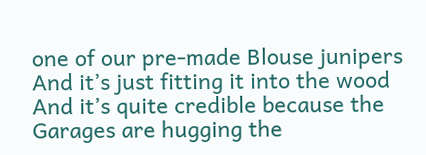one of our pre-made Blouse junipers And it’s just fitting it into the wood And it’s quite credible because the Garages are hugging the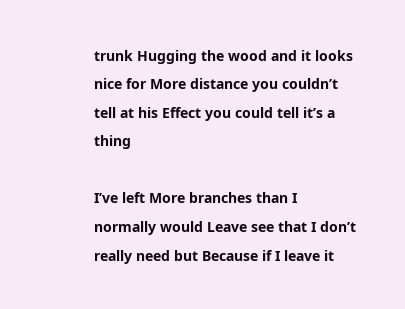trunk Hugging the wood and it looks nice for More distance you couldn’t tell at his Effect you could tell it’s a thing

I’ve left More branches than I normally would Leave see that I don’t really need but Because if I leave it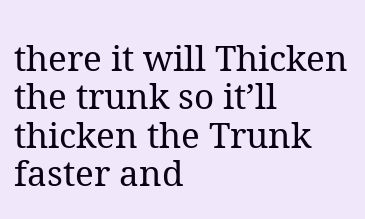there it will Thicken the trunk so it’ll thicken the Trunk faster and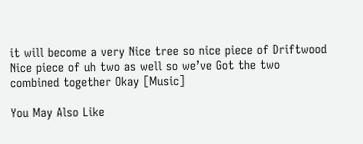it will become a very Nice tree so nice piece of Driftwood Nice piece of uh two as well so we’ve Got the two combined together Okay [Music]

You May Also Like